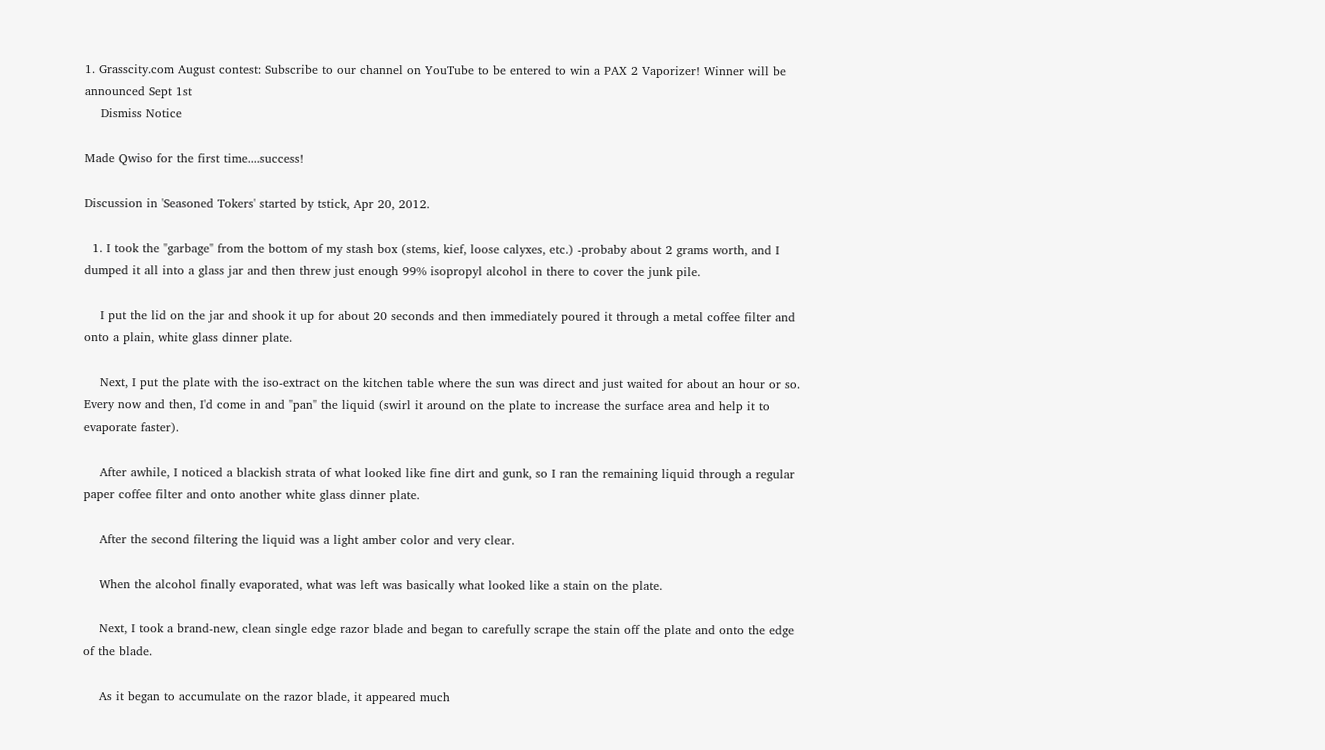1. Grasscity.com August contest: Subscribe to our channel on YouTube to be entered to win a PAX 2 Vaporizer! Winner will be announced Sept 1st
    Dismiss Notice

Made Qwiso for the first time....success!

Discussion in 'Seasoned Tokers' started by tstick, Apr 20, 2012.

  1. I took the "garbage" from the bottom of my stash box (stems, kief, loose calyxes, etc.) -probaby about 2 grams worth, and I dumped it all into a glass jar and then threw just enough 99% isopropyl alcohol in there to cover the junk pile.

    I put the lid on the jar and shook it up for about 20 seconds and then immediately poured it through a metal coffee filter and onto a plain, white glass dinner plate.

    Next, I put the plate with the iso-extract on the kitchen table where the sun was direct and just waited for about an hour or so. Every now and then, I'd come in and "pan" the liquid (swirl it around on the plate to increase the surface area and help it to evaporate faster).

    After awhile, I noticed a blackish strata of what looked like fine dirt and gunk, so I ran the remaining liquid through a regular paper coffee filter and onto another white glass dinner plate.

    After the second filtering the liquid was a light amber color and very clear.

    When the alcohol finally evaporated, what was left was basically what looked like a stain on the plate.

    Next, I took a brand-new, clean single edge razor blade and began to carefully scrape the stain off the plate and onto the edge of the blade.

    As it began to accumulate on the razor blade, it appeared much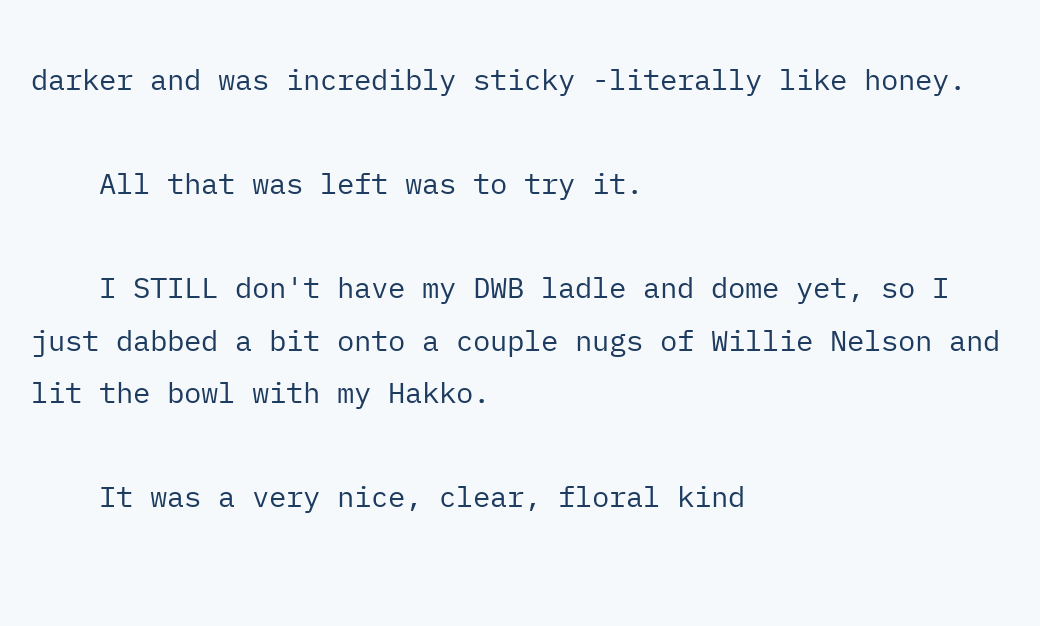darker and was incredibly sticky -literally like honey.

    All that was left was to try it.

    I STILL don't have my DWB ladle and dome yet, so I just dabbed a bit onto a couple nugs of Willie Nelson and lit the bowl with my Hakko.

    It was a very nice, clear, floral kind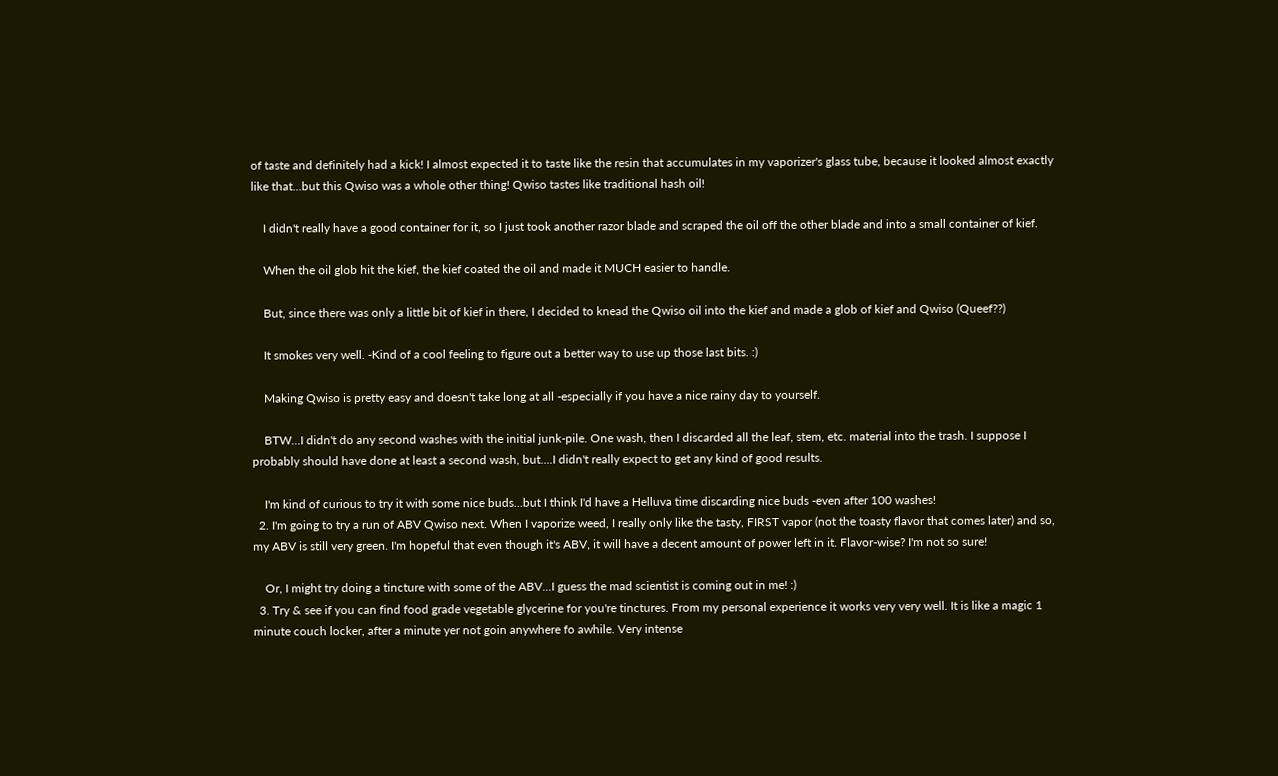of taste and definitely had a kick! I almost expected it to taste like the resin that accumulates in my vaporizer's glass tube, because it looked almost exactly like that...but this Qwiso was a whole other thing! Qwiso tastes like traditional hash oil!

    I didn't really have a good container for it, so I just took another razor blade and scraped the oil off the other blade and into a small container of kief.

    When the oil glob hit the kief, the kief coated the oil and made it MUCH easier to handle.

    But, since there was only a little bit of kief in there, I decided to knead the Qwiso oil into the kief and made a glob of kief and Qwiso (Queef??)

    It smokes very well. -Kind of a cool feeling to figure out a better way to use up those last bits. :)

    Making Qwiso is pretty easy and doesn't take long at all -especially if you have a nice rainy day to yourself.

    BTW...I didn't do any second washes with the initial junk-pile. One wash, then I discarded all the leaf, stem, etc. material into the trash. I suppose I probably should have done at least a second wash, but....I didn't really expect to get any kind of good results.

    I'm kind of curious to try it with some nice buds...but I think I'd have a Helluva time discarding nice buds -even after 100 washes!
  2. I'm going to try a run of ABV Qwiso next. When I vaporize weed, I really only like the tasty, FIRST vapor (not the toasty flavor that comes later) and so, my ABV is still very green. I'm hopeful that even though it's ABV, it will have a decent amount of power left in it. Flavor-wise? I'm not so sure!

    Or, I might try doing a tincture with some of the ABV...I guess the mad scientist is coming out in me! :)
  3. Try & see if you can find food grade vegetable glycerine for you're tinctures. From my personal experience it works very very well. It is like a magic 1 minute couch locker, after a minute yer not goin anywhere fo awhile. Very intense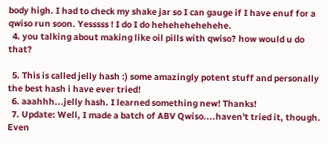body high. I had to check my shake jar so I can gauge if I have enuf for a qwiso run soon. Yesssss ! I do I do hehehehehehehe.
  4. you talking about making like oil pills with qwiso? how would u do that?

  5. This is called jelly hash :) some amazingly potent stuff and personally the best hash i have ever tried!
  6. aaahhh...jelly hash. I learned something new! Thanks!
  7. Update: Well, I made a batch of ABV Qwiso....haven't tried it, though. Even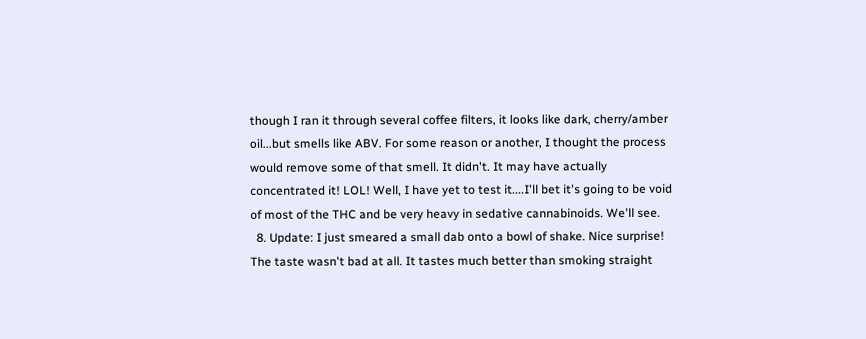though I ran it through several coffee filters, it looks like dark, cherry/amber oil...but smells like ABV. For some reason or another, I thought the process would remove some of that smell. It didn't. It may have actually concentrated it! LOL! Well, I have yet to test it....I'll bet it's going to be void of most of the THC and be very heavy in sedative cannabinoids. We'll see.
  8. Update: I just smeared a small dab onto a bowl of shake. Nice surprise! The taste wasn't bad at all. It tastes much better than smoking straight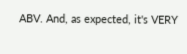ABV. And, as expected, it's VERY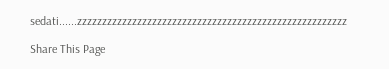sedati......zzzzzzzzzzzzzzzzzzzzzzzzzzzzzzzzzzzzzzzzzzzzzzzzzzzzzz

Share This Page